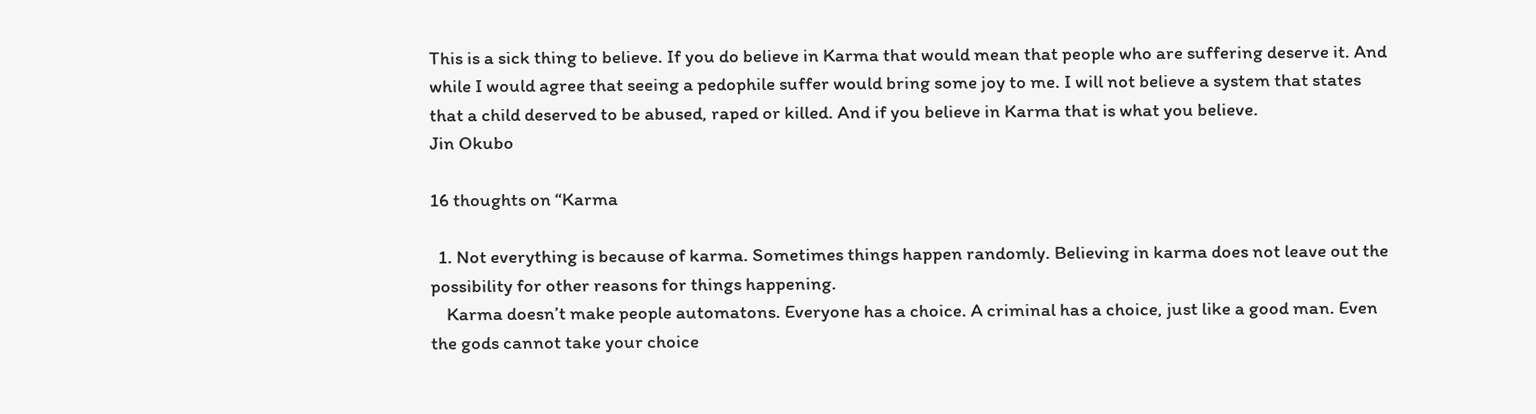This is a sick thing to believe. If you do believe in Karma that would mean that people who are suffering deserve it. And while I would agree that seeing a pedophile suffer would bring some joy to me. I will not believe a system that states that a child deserved to be abused, raped or killed. And if you believe in Karma that is what you believe.
Jin Okubo

16 thoughts on “Karma

  1. Not everything is because of karma. Sometimes things happen randomly. Believing in karma does not leave out the possibility for other reasons for things happening.
    Karma doesn’t make people automatons. Everyone has a choice. A criminal has a choice, just like a good man. Even the gods cannot take your choice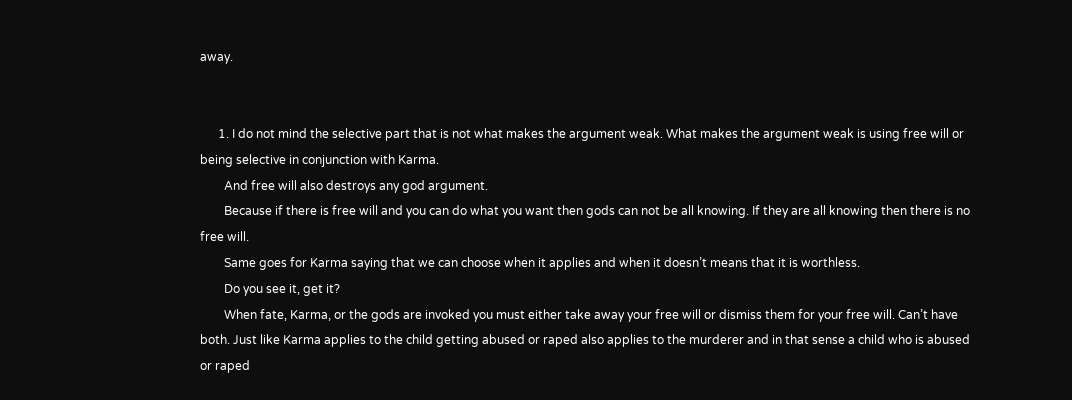away.


      1. I do not mind the selective part that is not what makes the argument weak. What makes the argument weak is using free will or being selective in conjunction with Karma.
        And free will also destroys any god argument.
        Because if there is free will and you can do what you want then gods can not be all knowing. If they are all knowing then there is no free will.
        Same goes for Karma saying that we can choose when it applies and when it doesn’t means that it is worthless.
        Do you see it, get it?
        When fate, Karma, or the gods are invoked you must either take away your free will or dismiss them for your free will. Can’t have both. Just like Karma applies to the child getting abused or raped also applies to the murderer and in that sense a child who is abused or raped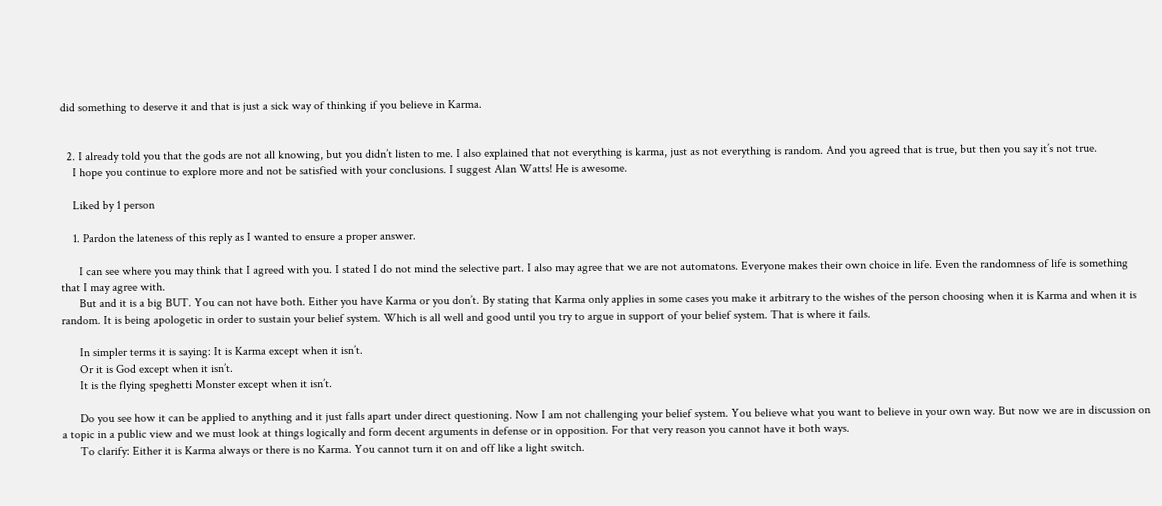did something to deserve it and that is just a sick way of thinking if you believe in Karma.


  2. I already told you that the gods are not all knowing, but you didn’t listen to me. I also explained that not everything is karma, just as not everything is random. And you agreed that is true, but then you say it’s not true.
    I hope you continue to explore more and not be satisfied with your conclusions. I suggest Alan Watts! He is awesome.

    Liked by 1 person

    1. Pardon the lateness of this reply as I wanted to ensure a proper answer.

      I can see where you may think that I agreed with you. I stated I do not mind the selective part. I also may agree that we are not automatons. Everyone makes their own choice in life. Even the randomness of life is something that I may agree with.
      But and it is a big BUT. You can not have both. Either you have Karma or you don’t. By stating that Karma only applies in some cases you make it arbitrary to the wishes of the person choosing when it is Karma and when it is random. It is being apologetic in order to sustain your belief system. Which is all well and good until you try to argue in support of your belief system. That is where it fails.

      In simpler terms it is saying: It is Karma except when it isn’t.
      Or it is God except when it isn’t.
      It is the flying speghetti Monster except when it isn’t.

      Do you see how it can be applied to anything and it just falls apart under direct questioning. Now I am not challenging your belief system. You believe what you want to believe in your own way. But now we are in discussion on a topic in a public view and we must look at things logically and form decent arguments in defense or in opposition. For that very reason you cannot have it both ways.
      To clarify: Either it is Karma always or there is no Karma. You cannot turn it on and off like a light switch.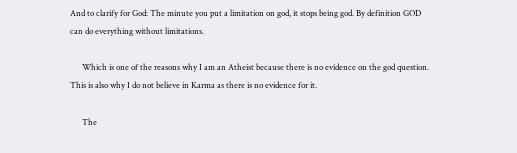And to clarify for God: The minute you put a limitation on god, it stops being god. By definition GOD can do everything without limitations.

      Which is one of the reasons why I am an Atheist because there is no evidence on the god question. This is also why I do not believe in Karma as there is no evidence for it.

      The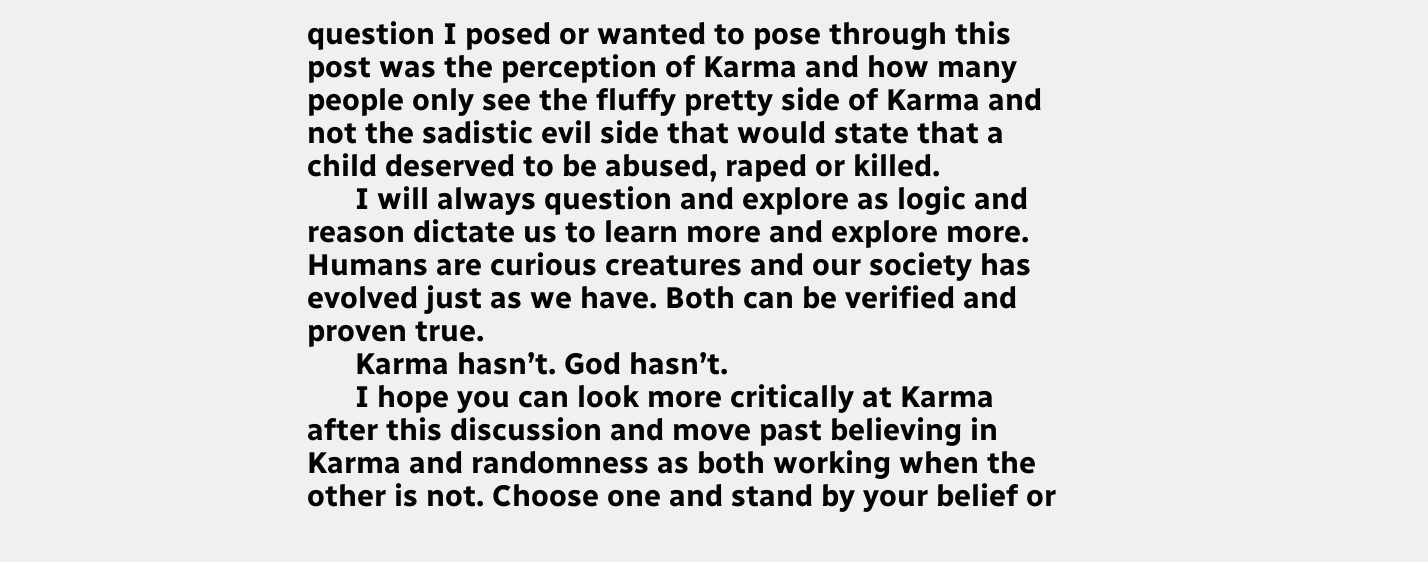question I posed or wanted to pose through this post was the perception of Karma and how many people only see the fluffy pretty side of Karma and not the sadistic evil side that would state that a child deserved to be abused, raped or killed.
      I will always question and explore as logic and reason dictate us to learn more and explore more. Humans are curious creatures and our society has evolved just as we have. Both can be verified and proven true.
      Karma hasn’t. God hasn’t.
      I hope you can look more critically at Karma after this discussion and move past believing in Karma and randomness as both working when the other is not. Choose one and stand by your belief or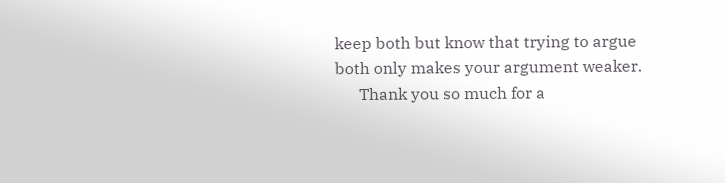keep both but know that trying to argue both only makes your argument weaker.
      Thank you so much for a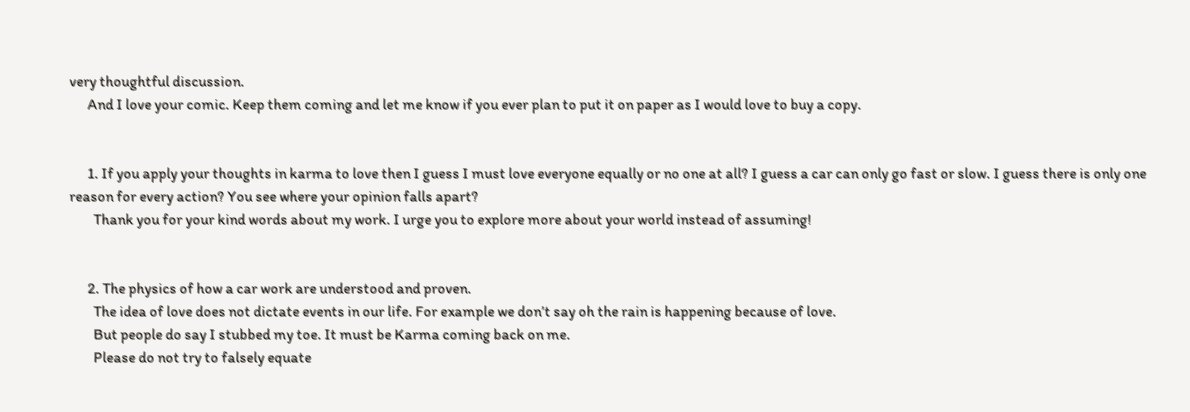very thoughtful discussion.
      And I love your comic. Keep them coming and let me know if you ever plan to put it on paper as I would love to buy a copy.


      1. If you apply your thoughts in karma to love then I guess I must love everyone equally or no one at all? I guess a car can only go fast or slow. I guess there is only one reason for every action? You see where your opinion falls apart?
        Thank you for your kind words about my work. I urge you to explore more about your world instead of assuming!


      2. The physics of how a car work are understood and proven.
        The idea of love does not dictate events in our life. For example we don’t say oh the rain is happening because of love.
        But people do say I stubbed my toe. It must be Karma coming back on me.
        Please do not try to falsely equate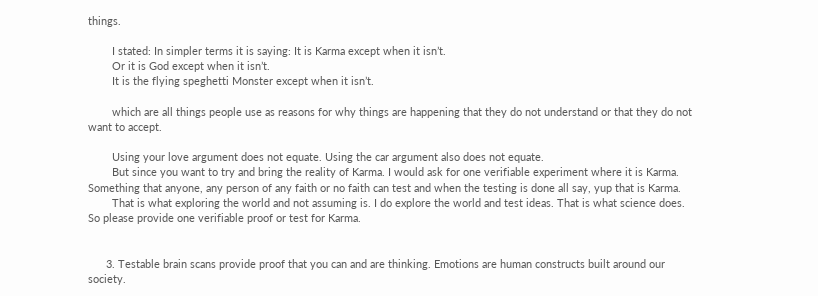things.

        I stated: In simpler terms it is saying: It is Karma except when it isn’t.
        Or it is God except when it isn’t.
        It is the flying speghetti Monster except when it isn’t.

        which are all things people use as reasons for why things are happening that they do not understand or that they do not want to accept.

        Using your love argument does not equate. Using the car argument also does not equate.
        But since you want to try and bring the reality of Karma. I would ask for one verifiable experiment where it is Karma. Something that anyone, any person of any faith or no faith can test and when the testing is done all say, yup that is Karma.
        That is what exploring the world and not assuming is. I do explore the world and test ideas. That is what science does. So please provide one verifiable proof or test for Karma.


      3. Testable brain scans provide proof that you can and are thinking. Emotions are human constructs built around our society.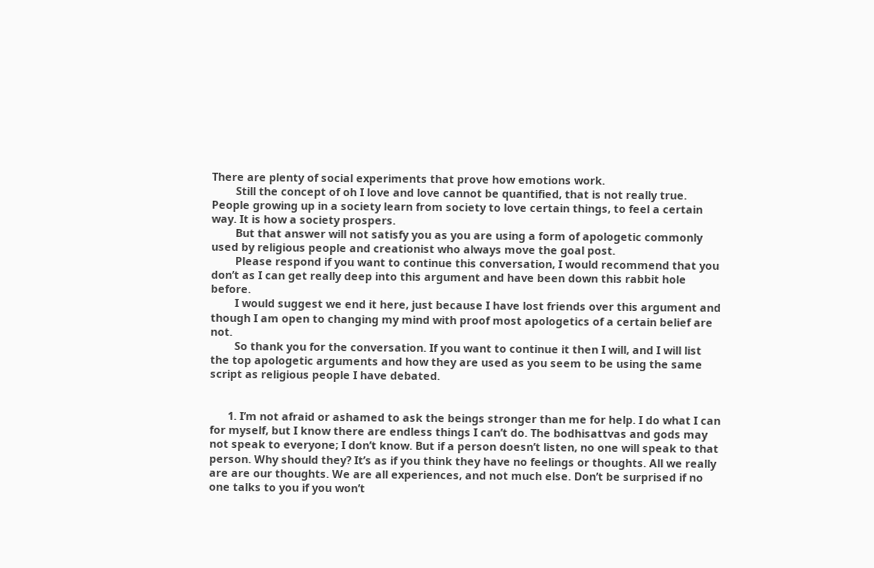There are plenty of social experiments that prove how emotions work.
        Still the concept of oh I love and love cannot be quantified, that is not really true. People growing up in a society learn from society to love certain things, to feel a certain way. It is how a society prospers.
        But that answer will not satisfy you as you are using a form of apologetic commonly used by religious people and creationist who always move the goal post.
        Please respond if you want to continue this conversation, I would recommend that you don’t as I can get really deep into this argument and have been down this rabbit hole before.
        I would suggest we end it here, just because I have lost friends over this argument and though I am open to changing my mind with proof most apologetics of a certain belief are not.
        So thank you for the conversation. If you want to continue it then I will, and I will list the top apologetic arguments and how they are used as you seem to be using the same script as religious people I have debated.


      1. I’m not afraid or ashamed to ask the beings stronger than me for help. I do what I can for myself, but I know there are endless things I can’t do. The bodhisattvas and gods may not speak to everyone; I don’t know. But if a person doesn’t listen, no one will speak to that person. Why should they? It’s as if you think they have no feelings or thoughts. All we really are are our thoughts. We are all experiences, and not much else. Don’t be surprised if no one talks to you if you won’t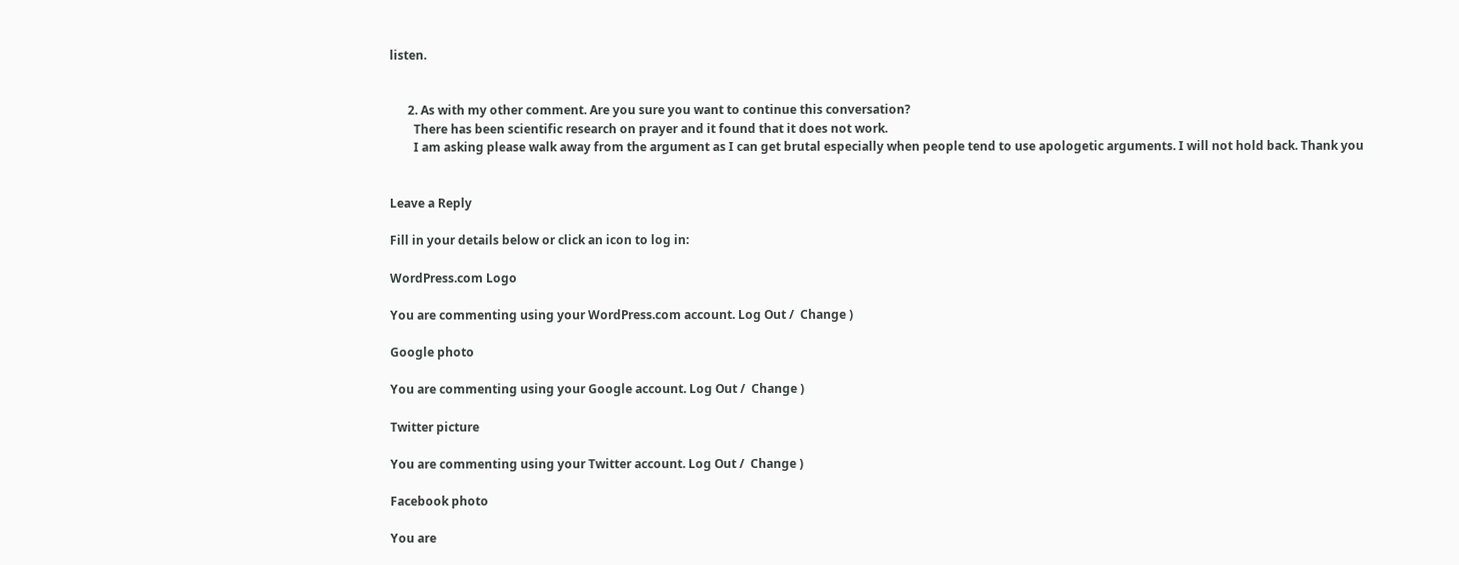listen.


      2. As with my other comment. Are you sure you want to continue this conversation?
        There has been scientific research on prayer and it found that it does not work.
        I am asking please walk away from the argument as I can get brutal especially when people tend to use apologetic arguments. I will not hold back. Thank you


Leave a Reply

Fill in your details below or click an icon to log in:

WordPress.com Logo

You are commenting using your WordPress.com account. Log Out /  Change )

Google photo

You are commenting using your Google account. Log Out /  Change )

Twitter picture

You are commenting using your Twitter account. Log Out /  Change )

Facebook photo

You are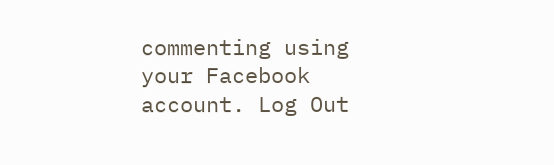commenting using your Facebook account. Log Out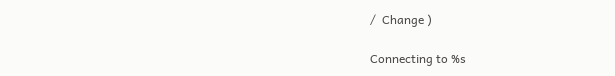/  Change )

Connecting to %s